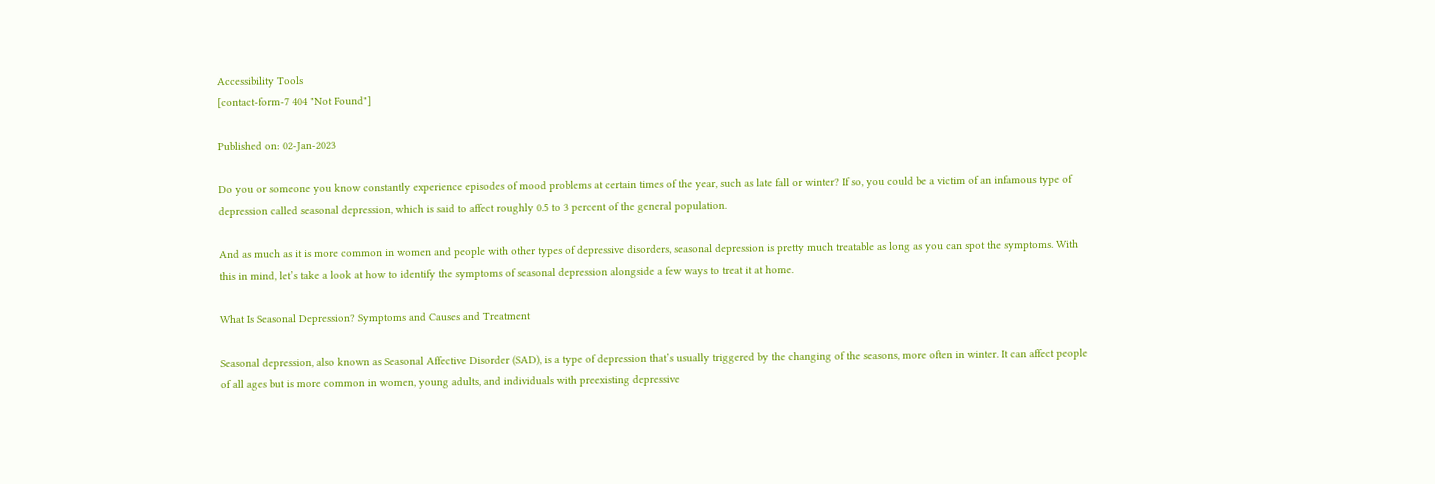Accessibility Tools
[contact-form-7 404 "Not Found"]

Published on: 02-Jan-2023

Do you or someone you know constantly experience episodes of mood problems at certain times of the year, such as late fall or winter? If so, you could be a victim of an infamous type of depression called seasonal depression, which is said to affect roughly 0.5 to 3 percent of the general population.

And as much as it is more common in women and people with other types of depressive disorders, seasonal depression is pretty much treatable as long as you can spot the symptoms. With this in mind, let’s take a look at how to identify the symptoms of seasonal depression alongside a few ways to treat it at home.

What Is Seasonal Depression? Symptoms and Causes and Treatment

Seasonal depression, also known as Seasonal Affective Disorder (SAD), is a type of depression that’s usually triggered by the changing of the seasons, more often in winter. It can affect people of all ages but is more common in women, young adults, and individuals with preexisting depressive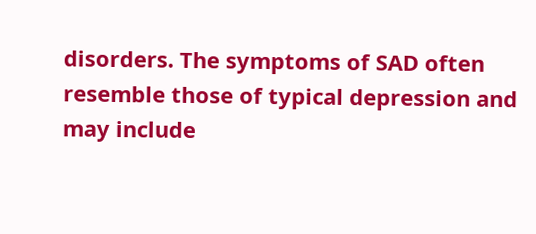disorders. The symptoms of SAD often resemble those of typical depression and may include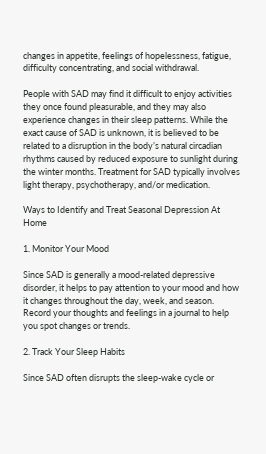changes in appetite, feelings of hopelessness, fatigue, difficulty concentrating, and social withdrawal.

People with SAD may find it difficult to enjoy activities they once found pleasurable, and they may also experience changes in their sleep patterns. While the exact cause of SAD is unknown, it is believed to be related to a disruption in the body’s natural circadian rhythms caused by reduced exposure to sunlight during the winter months. Treatment for SAD typically involves light therapy, psychotherapy, and/or medication.

Ways to Identify and Treat Seasonal Depression At Home

1. Monitor Your Mood

Since SAD is generally a mood-related depressive disorder, it helps to pay attention to your mood and how it changes throughout the day, week, and season. Record your thoughts and feelings in a journal to help you spot changes or trends.

2. Track Your Sleep Habits

Since SAD often disrupts the sleep-wake cycle or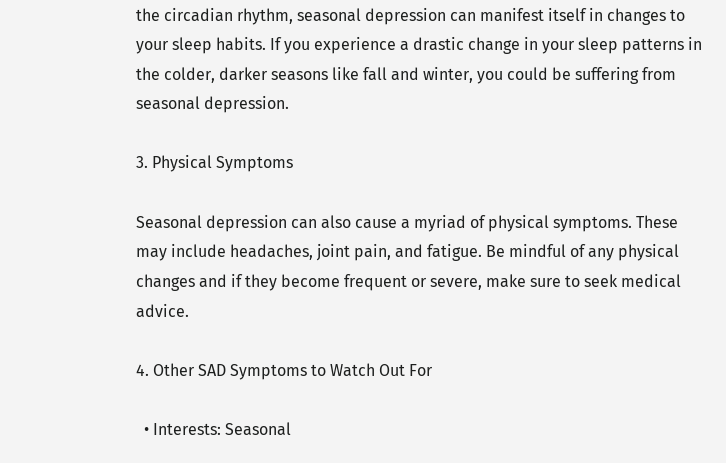the circadian rhythm, seasonal depression can manifest itself in changes to your sleep habits. If you experience a drastic change in your sleep patterns in the colder, darker seasons like fall and winter, you could be suffering from seasonal depression.

3. Physical Symptoms

Seasonal depression can also cause a myriad of physical symptoms. These may include headaches, joint pain, and fatigue. Be mindful of any physical changes and if they become frequent or severe, make sure to seek medical advice.

4. Other SAD Symptoms to Watch Out For

  • Interests: Seasonal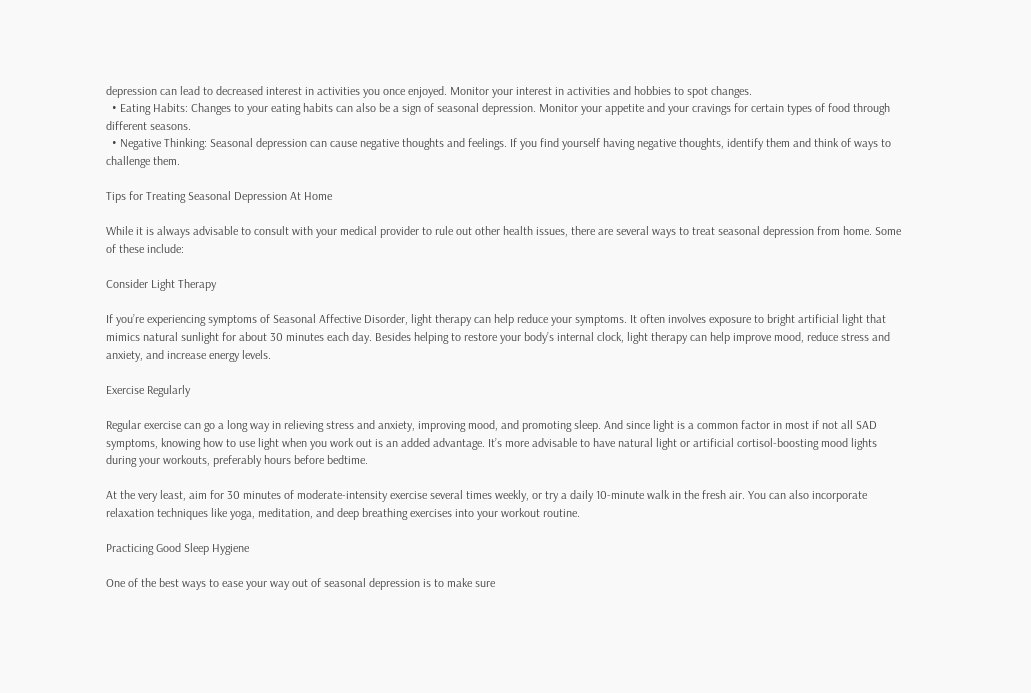depression can lead to decreased interest in activities you once enjoyed. Monitor your interest in activities and hobbies to spot changes.
  • Eating Habits: Changes to your eating habits can also be a sign of seasonal depression. Monitor your appetite and your cravings for certain types of food through different seasons.
  • Negative Thinking: Seasonal depression can cause negative thoughts and feelings. If you find yourself having negative thoughts, identify them and think of ways to challenge them.

Tips for Treating Seasonal Depression At Home

While it is always advisable to consult with your medical provider to rule out other health issues, there are several ways to treat seasonal depression from home. Some of these include:

Consider Light Therapy

If you’re experiencing symptoms of Seasonal Affective Disorder, light therapy can help reduce your symptoms. It often involves exposure to bright artificial light that mimics natural sunlight for about 30 minutes each day. Besides helping to restore your body’s internal clock, light therapy can help improve mood, reduce stress and anxiety, and increase energy levels.

Exercise Regularly

Regular exercise can go a long way in relieving stress and anxiety, improving mood, and promoting sleep. And since light is a common factor in most if not all SAD symptoms, knowing how to use light when you work out is an added advantage. It’s more advisable to have natural light or artificial cortisol-boosting mood lights during your workouts, preferably hours before bedtime.

At the very least, aim for 30 minutes of moderate-intensity exercise several times weekly, or try a daily 10-minute walk in the fresh air. You can also incorporate relaxation techniques like yoga, meditation, and deep breathing exercises into your workout routine.

Practicing Good Sleep Hygiene

One of the best ways to ease your way out of seasonal depression is to make sure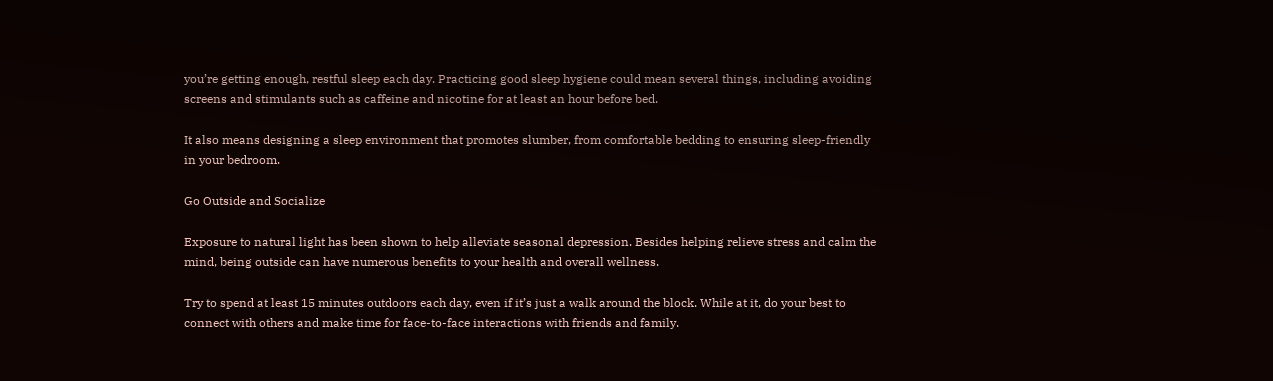you’re getting enough, restful sleep each day. Practicing good sleep hygiene could mean several things, including avoiding screens and stimulants such as caffeine and nicotine for at least an hour before bed.

It also means designing a sleep environment that promotes slumber, from comfortable bedding to ensuring sleep-friendly in your bedroom.

Go Outside and Socialize

Exposure to natural light has been shown to help alleviate seasonal depression. Besides helping relieve stress and calm the mind, being outside can have numerous benefits to your health and overall wellness.

Try to spend at least 15 minutes outdoors each day, even if it’s just a walk around the block. While at it, do your best to connect with others and make time for face-to-face interactions with friends and family.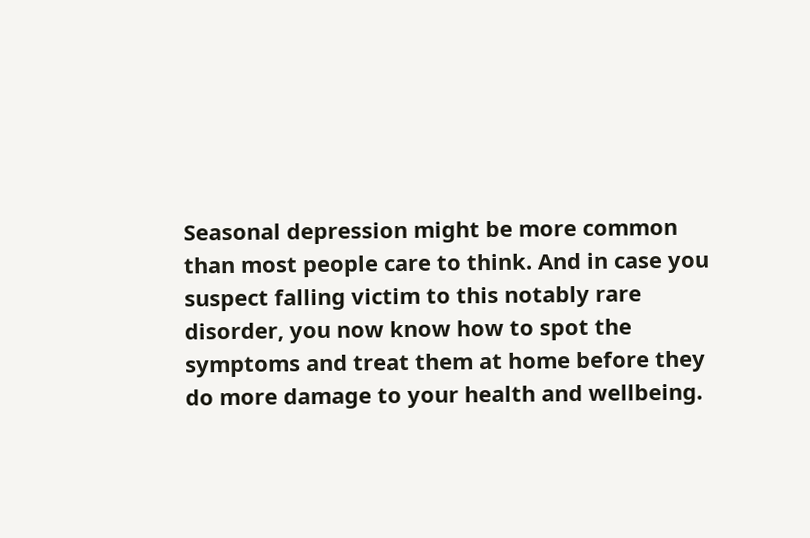Seasonal depression might be more common than most people care to think. And in case you suspect falling victim to this notably rare disorder, you now know how to spot the symptoms and treat them at home before they do more damage to your health and wellbeing.